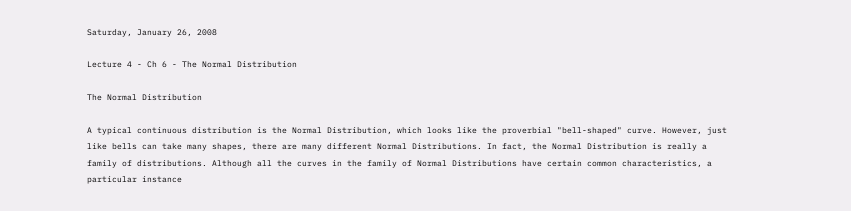Saturday, January 26, 2008

Lecture 4 - Ch 6 - The Normal Distribution

The Normal Distribution

A typical continuous distribution is the Normal Distribution, which looks like the proverbial "bell-shaped" curve. However, just like bells can take many shapes, there are many different Normal Distributions. In fact, the Normal Distribution is really a family of distributions. Although all the curves in the family of Normal Distributions have certain common characteristics, a particular instance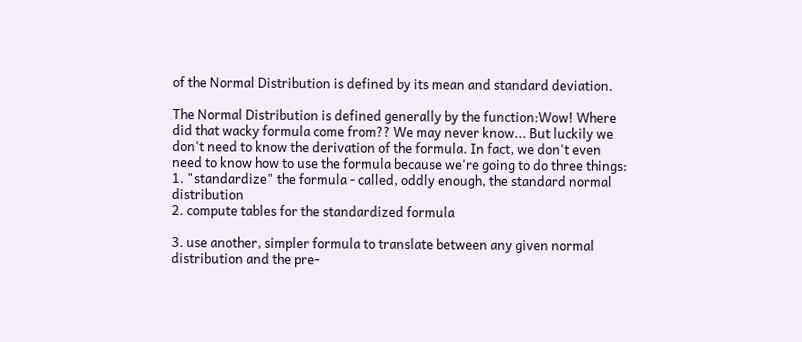of the Normal Distribution is defined by its mean and standard deviation.

The Normal Distribution is defined generally by the function:Wow! Where did that wacky formula come from?? We may never know... But luckily we don't need to know the derivation of the formula. In fact, we don't even need to know how to use the formula because we're going to do three things:
1. "standardize" the formula - called, oddly enough, the standard normal distribution
2. compute tables for the standardized formula

3. use another, simpler formula to translate between any given normal distribution and the pre-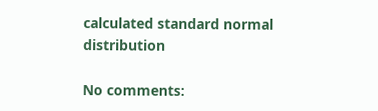calculated standard normal distribution

No comments: